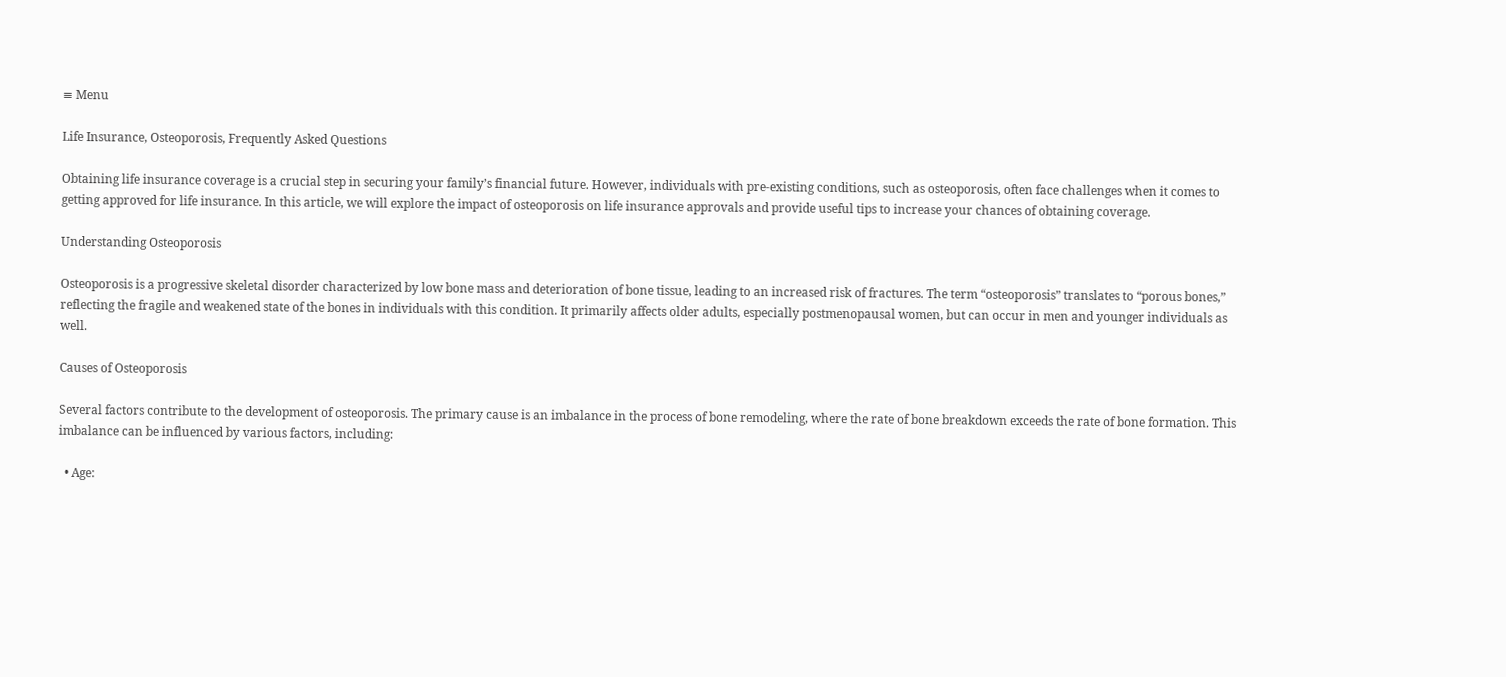≡ Menu

Life Insurance, Osteoporosis, Frequently Asked Questions

Obtaining life insurance coverage is a crucial step in securing your family’s financial future. However, individuals with pre-existing conditions, such as osteoporosis, often face challenges when it comes to getting approved for life insurance. In this article, we will explore the impact of osteoporosis on life insurance approvals and provide useful tips to increase your chances of obtaining coverage.

Understanding Osteoporosis

Osteoporosis is a progressive skeletal disorder characterized by low bone mass and deterioration of bone tissue, leading to an increased risk of fractures. The term “osteoporosis” translates to “porous bones,” reflecting the fragile and weakened state of the bones in individuals with this condition. It primarily affects older adults, especially postmenopausal women, but can occur in men and younger individuals as well.

Causes of Osteoporosis

Several factors contribute to the development of osteoporosis. The primary cause is an imbalance in the process of bone remodeling, where the rate of bone breakdown exceeds the rate of bone formation. This imbalance can be influenced by various factors, including:

  • Age: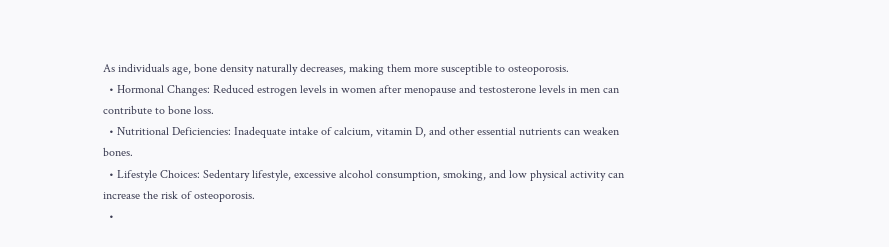As individuals age, bone density naturally decreases, making them more susceptible to osteoporosis.
  • Hormonal Changes: Reduced estrogen levels in women after menopause and testosterone levels in men can contribute to bone loss.
  • Nutritional Deficiencies: Inadequate intake of calcium, vitamin D, and other essential nutrients can weaken bones.
  • Lifestyle Choices: Sedentary lifestyle, excessive alcohol consumption, smoking, and low physical activity can increase the risk of osteoporosis.
  •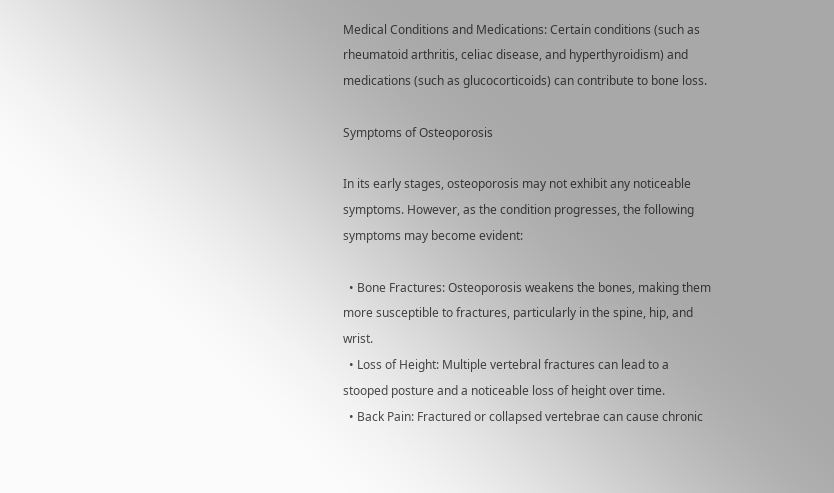Medical Conditions and Medications: Certain conditions (such as rheumatoid arthritis, celiac disease, and hyperthyroidism) and medications (such as glucocorticoids) can contribute to bone loss.

Symptoms of Osteoporosis

In its early stages, osteoporosis may not exhibit any noticeable symptoms. However, as the condition progresses, the following symptoms may become evident:

  • Bone Fractures: Osteoporosis weakens the bones, making them more susceptible to fractures, particularly in the spine, hip, and wrist.
  • Loss of Height: Multiple vertebral fractures can lead to a stooped posture and a noticeable loss of height over time.
  • Back Pain: Fractured or collapsed vertebrae can cause chronic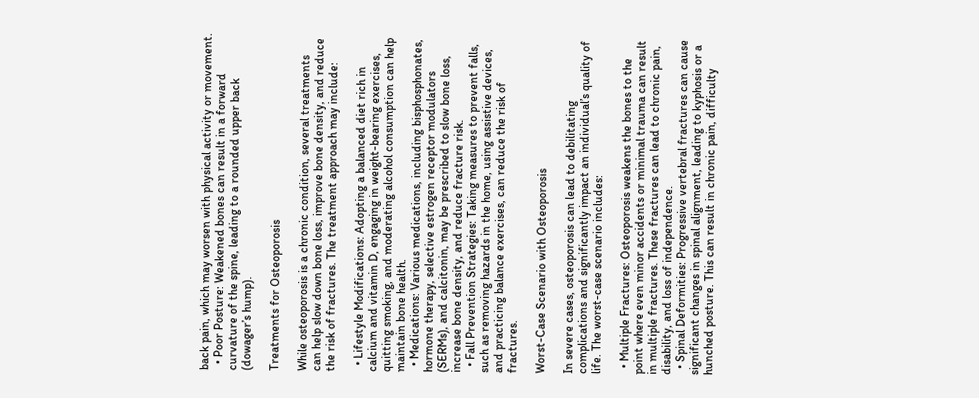back pain, which may worsen with physical activity or movement.
  • Poor Posture: Weakened bones can result in a forward curvature of the spine, leading to a rounded upper back (dowager’s hump).

Treatments for Osteoporosis

While osteoporosis is a chronic condition, several treatments can help slow down bone loss, improve bone density, and reduce the risk of fractures. The treatment approach may include:

  • Lifestyle Modifications: Adopting a balanced diet rich in calcium and vitamin D, engaging in weight-bearing exercises, quitting smoking, and moderating alcohol consumption can help maintain bone health.
  • Medications: Various medications, including bisphosphonates, hormone therapy, selective estrogen receptor modulators (SERMs), and calcitonin, may be prescribed to slow bone loss, increase bone density, and reduce fracture risk.
  • Fall Prevention Strategies: Taking measures to prevent falls, such as removing hazards in the home, using assistive devices, and practicing balance exercises, can reduce the risk of fractures.

Worst-Case Scenario with Osteoporosis

In severe cases, osteoporosis can lead to debilitating complications and significantly impact an individual’s quality of life. The worst-case scenario includes:

  • Multiple Fractures: Osteoporosis weakens the bones to the point where even minor accidents or minimal trauma can result in multiple fractures. These fractures can lead to chronic pain, disability, and loss of independence.
  • Spinal Deformities: Progressive vertebral fractures can cause significant changes in spinal alignment, leading to kyphosis or a hunched posture. This can result in chronic pain, difficulty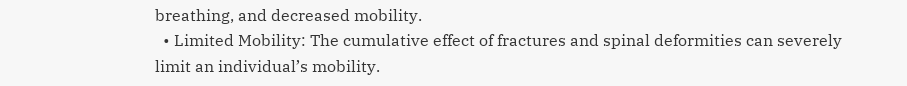breathing, and decreased mobility.
  • Limited Mobility: The cumulative effect of fractures and spinal deformities can severely limit an individual’s mobility.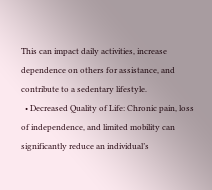This can impact daily activities, increase dependence on others for assistance, and contribute to a sedentary lifestyle.
  • Decreased Quality of Life: Chronic pain, loss of independence, and limited mobility can significantly reduce an individual’s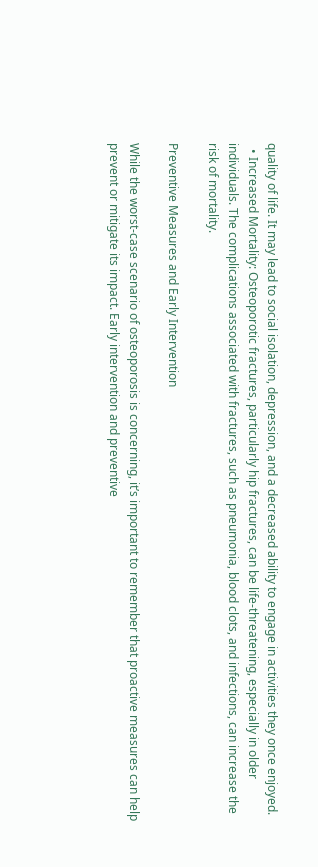quality of life. It may lead to social isolation, depression, and a decreased ability to engage in activities they once enjoyed.
  • Increased Mortality: Osteoporotic fractures, particularly hip fractures, can be life-threatening, especially in older individuals. The complications associated with fractures, such as pneumonia, blood clots, and infections, can increase the risk of mortality.

Preventive Measures and Early Intervention

While the worst-case scenario of osteoporosis is concerning, it’s important to remember that proactive measures can help prevent or mitigate its impact. Early intervention and preventive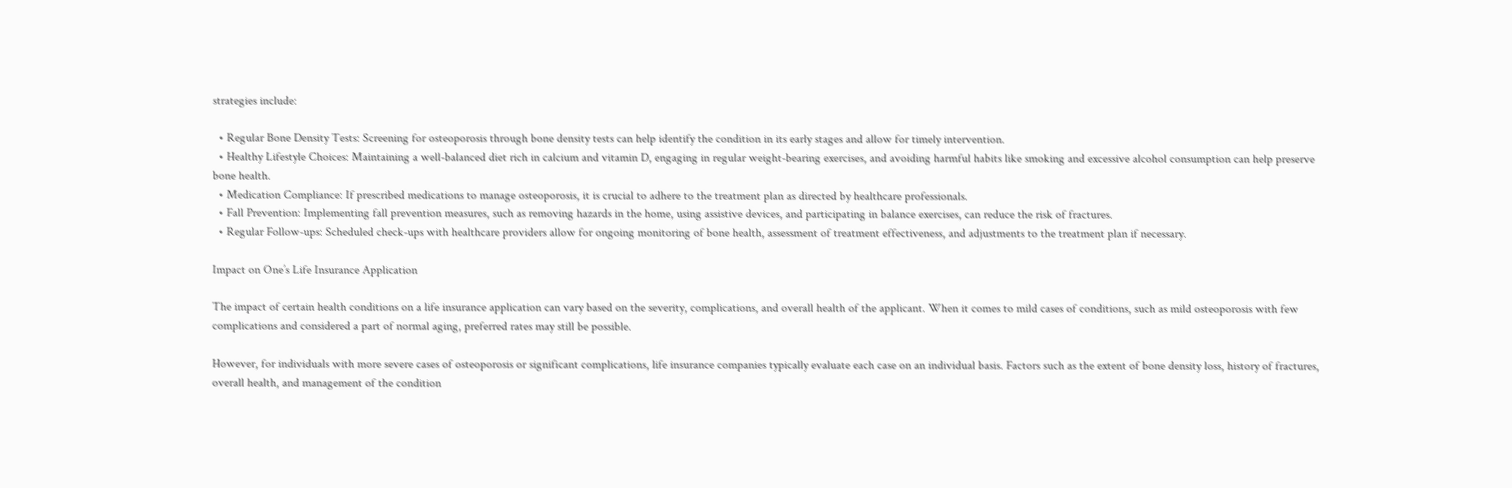strategies include:

  • Regular Bone Density Tests: Screening for osteoporosis through bone density tests can help identify the condition in its early stages and allow for timely intervention.
  • Healthy Lifestyle Choices: Maintaining a well-balanced diet rich in calcium and vitamin D, engaging in regular weight-bearing exercises, and avoiding harmful habits like smoking and excessive alcohol consumption can help preserve bone health.
  • Medication Compliance: If prescribed medications to manage osteoporosis, it is crucial to adhere to the treatment plan as directed by healthcare professionals.
  • Fall Prevention: Implementing fall prevention measures, such as removing hazards in the home, using assistive devices, and participating in balance exercises, can reduce the risk of fractures.
  • Regular Follow-ups: Scheduled check-ups with healthcare providers allow for ongoing monitoring of bone health, assessment of treatment effectiveness, and adjustments to the treatment plan if necessary.

Impact on One’s Life Insurance Application

The impact of certain health conditions on a life insurance application can vary based on the severity, complications, and overall health of the applicant. When it comes to mild cases of conditions, such as mild osteoporosis with few complications and considered a part of normal aging, preferred rates may still be possible.

However, for individuals with more severe cases of osteoporosis or significant complications, life insurance companies typically evaluate each case on an individual basis. Factors such as the extent of bone density loss, history of fractures, overall health, and management of the condition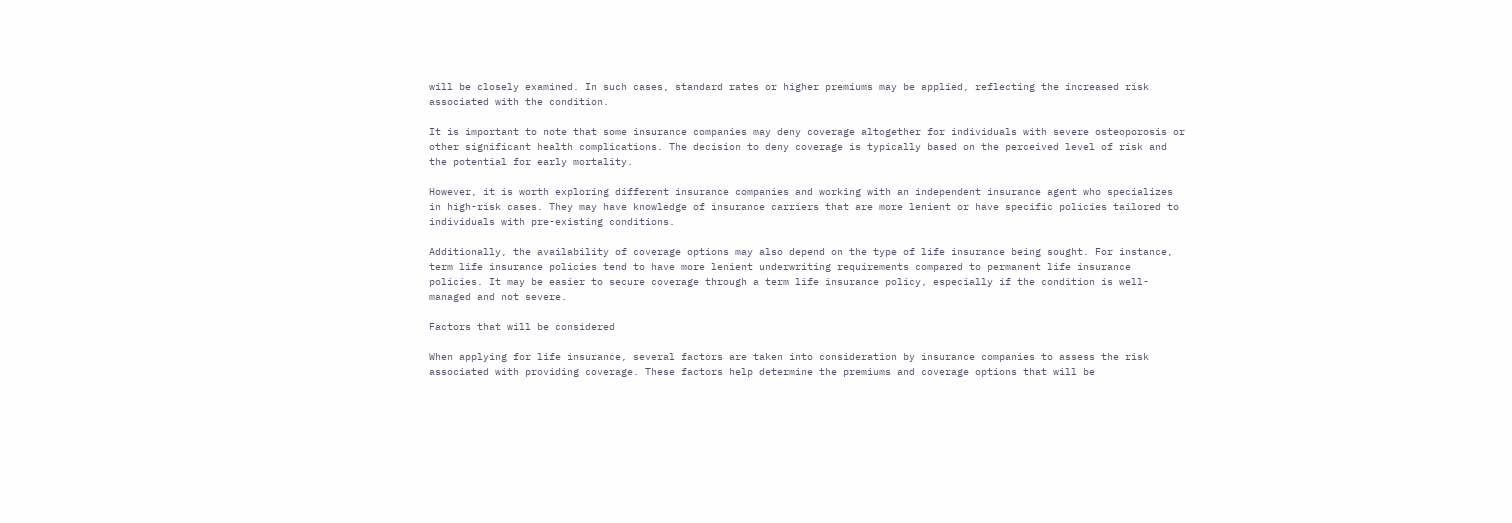will be closely examined. In such cases, standard rates or higher premiums may be applied, reflecting the increased risk associated with the condition.

It is important to note that some insurance companies may deny coverage altogether for individuals with severe osteoporosis or other significant health complications. The decision to deny coverage is typically based on the perceived level of risk and the potential for early mortality.

However, it is worth exploring different insurance companies and working with an independent insurance agent who specializes in high-risk cases. They may have knowledge of insurance carriers that are more lenient or have specific policies tailored to individuals with pre-existing conditions.

Additionally, the availability of coverage options may also depend on the type of life insurance being sought. For instance, term life insurance policies tend to have more lenient underwriting requirements compared to permanent life insurance policies. It may be easier to secure coverage through a term life insurance policy, especially if the condition is well-managed and not severe.

Factors that will be considered

When applying for life insurance, several factors are taken into consideration by insurance companies to assess the risk associated with providing coverage. These factors help determine the premiums and coverage options that will be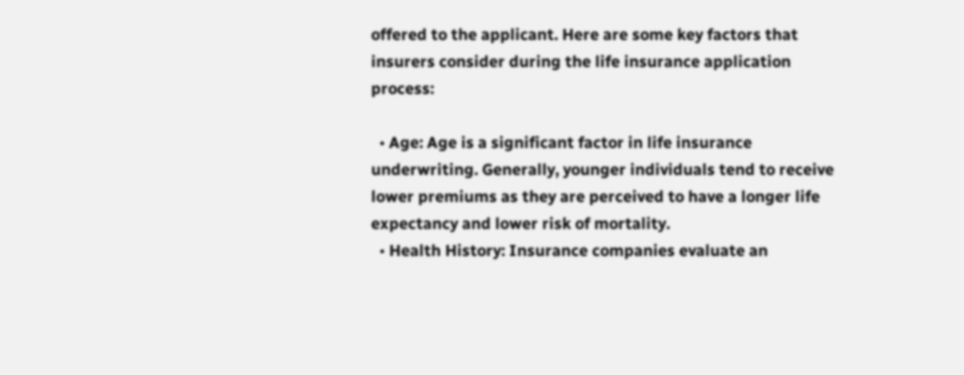offered to the applicant. Here are some key factors that insurers consider during the life insurance application process:

  • Age: Age is a significant factor in life insurance underwriting. Generally, younger individuals tend to receive lower premiums as they are perceived to have a longer life expectancy and lower risk of mortality.
  • Health History: Insurance companies evaluate an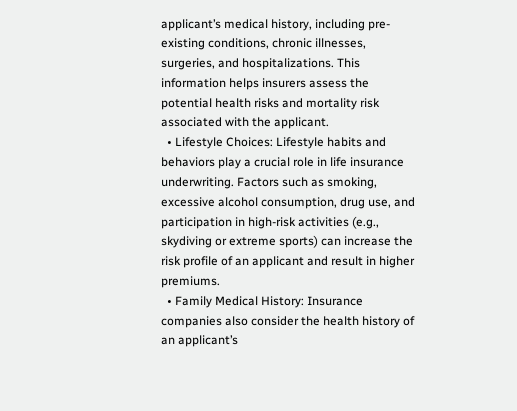applicant’s medical history, including pre-existing conditions, chronic illnesses, surgeries, and hospitalizations. This information helps insurers assess the potential health risks and mortality risk associated with the applicant.
  • Lifestyle Choices: Lifestyle habits and behaviors play a crucial role in life insurance underwriting. Factors such as smoking, excessive alcohol consumption, drug use, and participation in high-risk activities (e.g., skydiving or extreme sports) can increase the risk profile of an applicant and result in higher premiums.
  • Family Medical History: Insurance companies also consider the health history of an applicant’s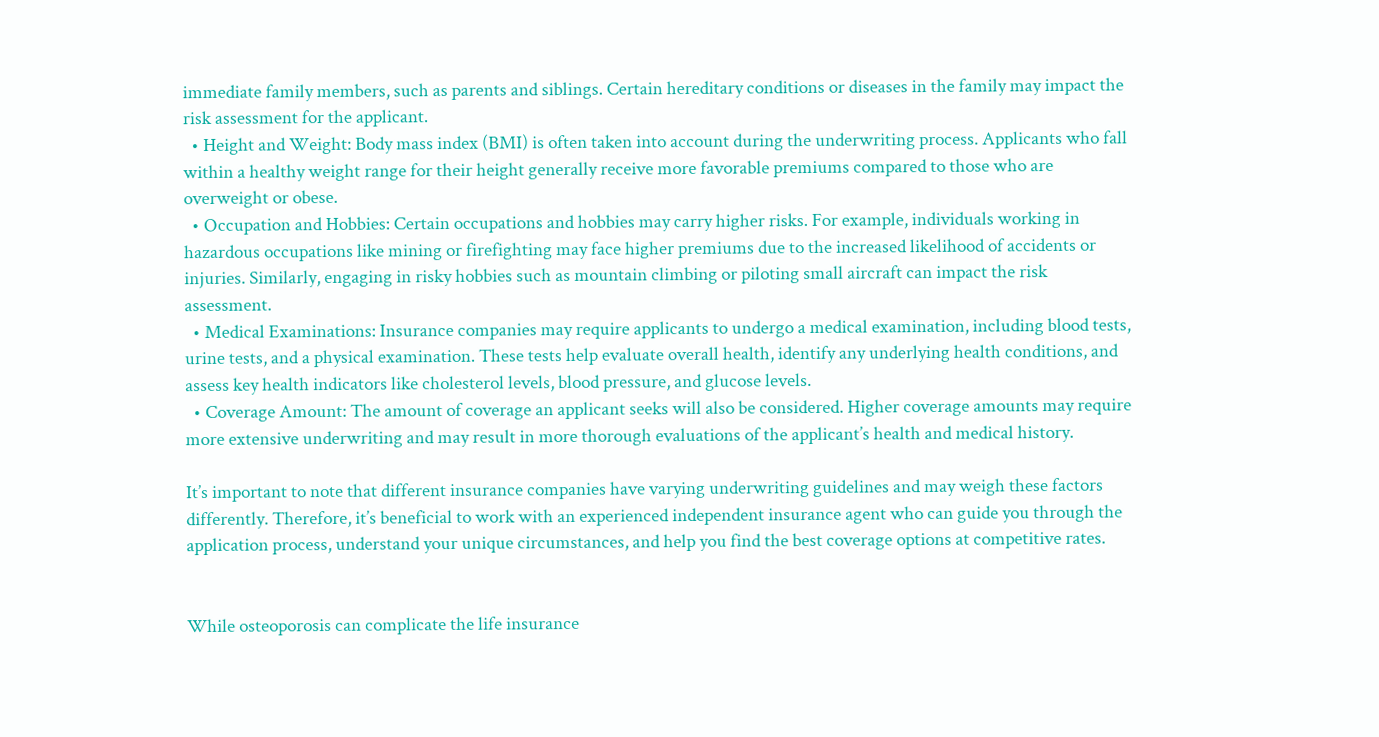immediate family members, such as parents and siblings. Certain hereditary conditions or diseases in the family may impact the risk assessment for the applicant.
  • Height and Weight: Body mass index (BMI) is often taken into account during the underwriting process. Applicants who fall within a healthy weight range for their height generally receive more favorable premiums compared to those who are overweight or obese.
  • Occupation and Hobbies: Certain occupations and hobbies may carry higher risks. For example, individuals working in hazardous occupations like mining or firefighting may face higher premiums due to the increased likelihood of accidents or injuries. Similarly, engaging in risky hobbies such as mountain climbing or piloting small aircraft can impact the risk assessment.
  • Medical Examinations: Insurance companies may require applicants to undergo a medical examination, including blood tests, urine tests, and a physical examination. These tests help evaluate overall health, identify any underlying health conditions, and assess key health indicators like cholesterol levels, blood pressure, and glucose levels.
  • Coverage Amount: The amount of coverage an applicant seeks will also be considered. Higher coverage amounts may require more extensive underwriting and may result in more thorough evaluations of the applicant’s health and medical history.

It’s important to note that different insurance companies have varying underwriting guidelines and may weigh these factors differently. Therefore, it’s beneficial to work with an experienced independent insurance agent who can guide you through the application process, understand your unique circumstances, and help you find the best coverage options at competitive rates.


While osteoporosis can complicate the life insurance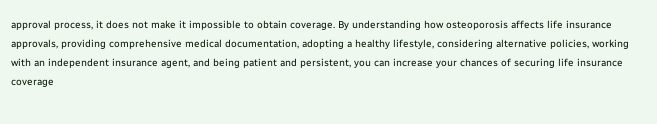approval process, it does not make it impossible to obtain coverage. By understanding how osteoporosis affects life insurance approvals, providing comprehensive medical documentation, adopting a healthy lifestyle, considering alternative policies, working with an independent insurance agent, and being patient and persistent, you can increase your chances of securing life insurance coverage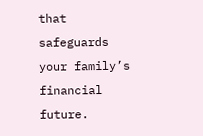that safeguards your family’s financial future.